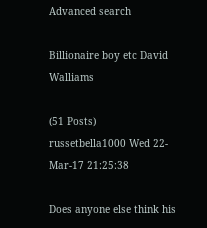Advanced search

Billionaire boy etc David Walliams

(51 Posts)
russetbella1000 Wed 22-Mar-17 21:25:38

Does anyone else think his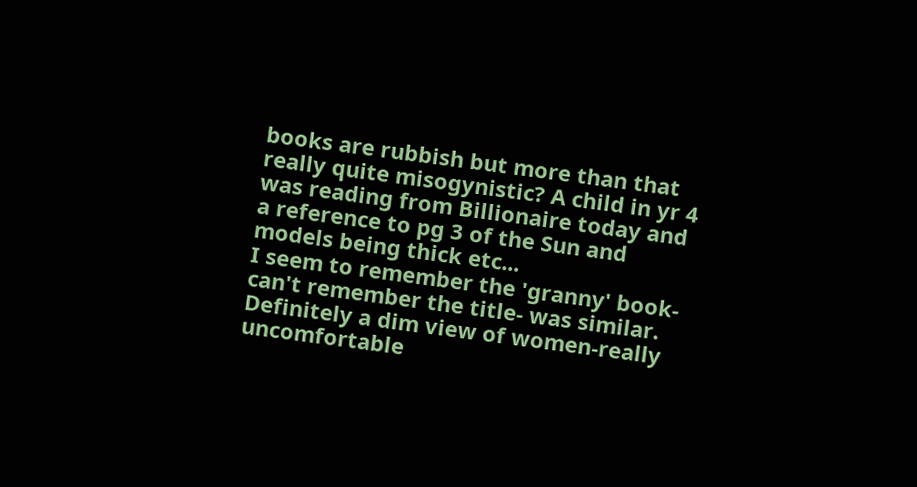books are rubbish but more than that really quite misogynistic? A child in yr 4 was reading from Billionaire today and a reference to pg 3 of the Sun and models being thick etc...
I seem to remember the 'granny' book-can't remember the title- was similar. Definitely a dim view of women-really uncomfortable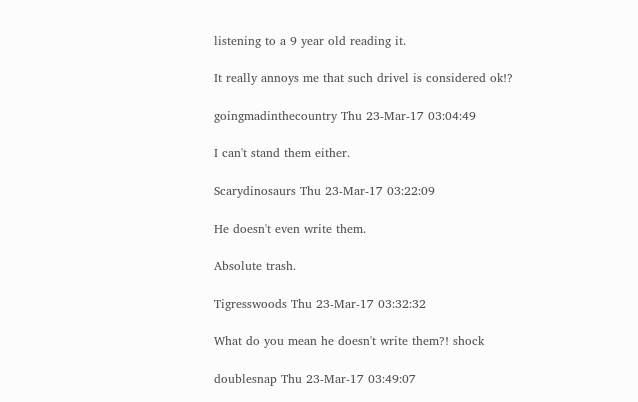listening to a 9 year old reading it.

It really annoys me that such drivel is considered ok!?

goingmadinthecountry Thu 23-Mar-17 03:04:49

I can't stand them either.

Scarydinosaurs Thu 23-Mar-17 03:22:09

He doesn't even write them.

Absolute trash.

Tigresswoods Thu 23-Mar-17 03:32:32

What do you mean he doesn't write them?! shock

doublesnap Thu 23-Mar-17 03:49:07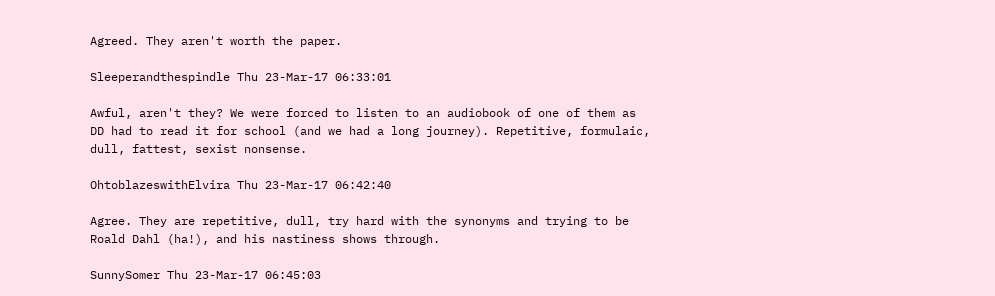Agreed. They aren't worth the paper.

Sleeperandthespindle Thu 23-Mar-17 06:33:01

Awful, aren't they? We were forced to listen to an audiobook of one of them as DD had to read it for school (and we had a long journey). Repetitive, formulaic, dull, fattest, sexist nonsense.

OhtoblazeswithElvira Thu 23-Mar-17 06:42:40

Agree. They are repetitive, dull, try hard with the synonyms and trying to be Roald Dahl (ha!), and his nastiness shows through.

SunnySomer Thu 23-Mar-17 06:45:03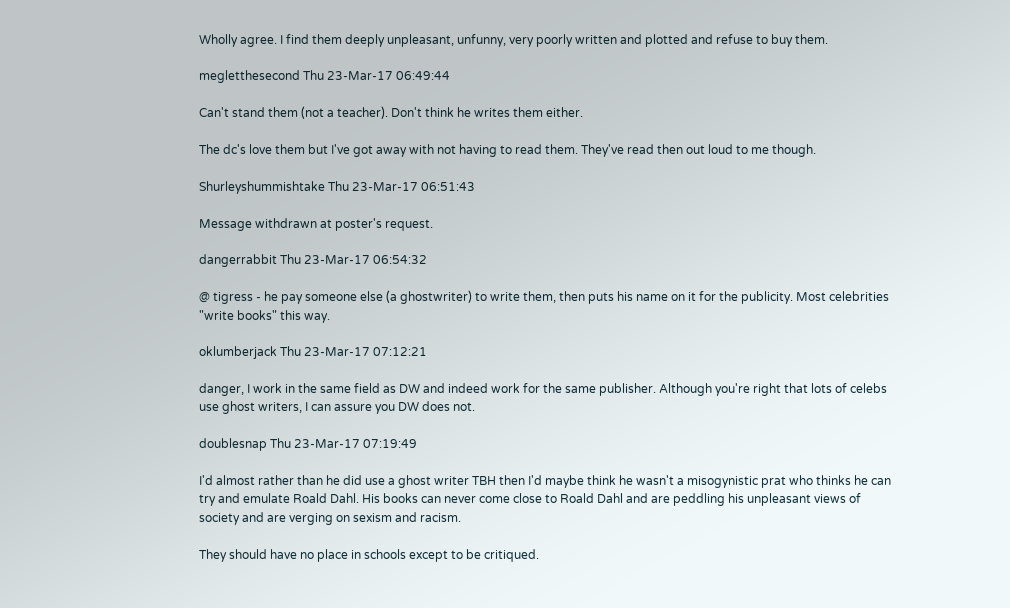Wholly agree. I find them deeply unpleasant, unfunny, very poorly written and plotted and refuse to buy them.

megletthesecond Thu 23-Mar-17 06:49:44

Can't stand them (not a teacher). Don't think he writes them either.

The dc's love them but I've got away with not having to read them. They've read then out loud to me though.

Shurleyshummishtake Thu 23-Mar-17 06:51:43

Message withdrawn at poster's request.

dangerrabbit Thu 23-Mar-17 06:54:32

@ tigress - he pay someone else (a ghostwriter) to write them, then puts his name on it for the publicity. Most celebrities "write books" this way.

oklumberjack Thu 23-Mar-17 07:12:21

danger, I work in the same field as DW and indeed work for the same publisher. Although you're right that lots of celebs use ghost writers, I can assure you DW does not.

doublesnap Thu 23-Mar-17 07:19:49

I'd almost rather than he did use a ghost writer TBH then I'd maybe think he wasn't a misogynistic prat who thinks he can try and emulate Roald Dahl. His books can never come close to Roald Dahl and are peddling his unpleasant views of society and are verging on sexism and racism.

They should have no place in schools except to be critiqued.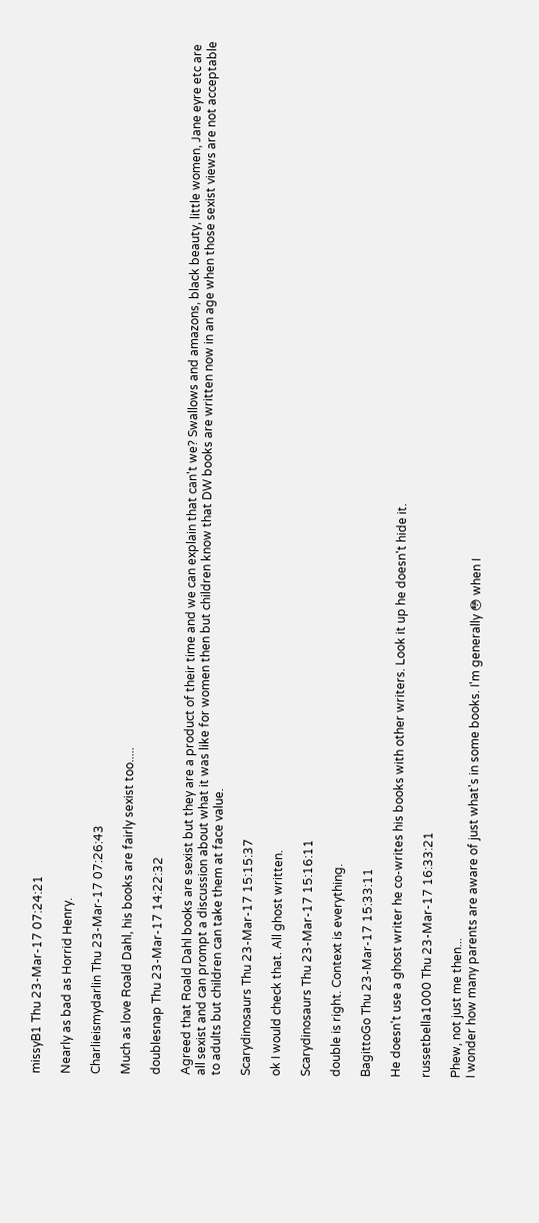missyB1 Thu 23-Mar-17 07:24:21

Nearly as bad as Horrid Henry.

Charlieismydarlin Thu 23-Mar-17 07:26:43

Much as love Roald Dahl, his books are fairly sexist too.....

doublesnap Thu 23-Mar-17 14:22:32

Agreed that Roald Dahl books are sexist but they are a product of their time and we can explain that can't we? Swallows and amazons, black beauty, little women, Jane eyre etc are all sexist and can prompt a discussion about what it was like for women then but children know that DW books are written now in an age when those sexist views are not acceptable to adults but children can take them at face value.

Scarydinosaurs Thu 23-Mar-17 15:15:37

ok I would check that. All ghost written.

Scarydinosaurs Thu 23-Mar-17 15:16:11

double is right. Context is everything.

BagittoGo Thu 23-Mar-17 15:33:11

He doesn't use a ghost writer he co-writes his books with other writers. Look it up he doesn't hide it.

russetbella1000 Thu 23-Mar-17 16:33:21

Phew, not just me then...
I wonder how many parents are aware of just what's in some books. I'm generally 😳 when I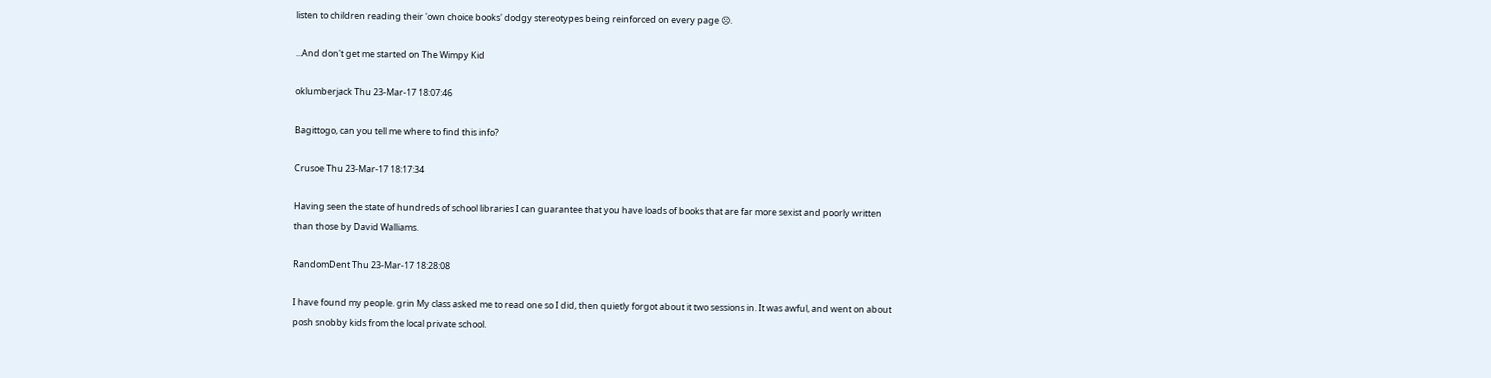listen to children reading their 'own choice books' dodgy stereotypes being reinforced on every page ☹.

...And don't get me started on The Wimpy Kid

oklumberjack Thu 23-Mar-17 18:07:46

Bagittogo, can you tell me where to find this info?

Crusoe Thu 23-Mar-17 18:17:34

Having seen the state of hundreds of school libraries I can guarantee that you have loads of books that are far more sexist and poorly written than those by David Walliams.

RandomDent Thu 23-Mar-17 18:28:08

I have found my people. grin My class asked me to read one so I did, then quietly forgot about it two sessions in. It was awful, and went on about posh snobby kids from the local private school.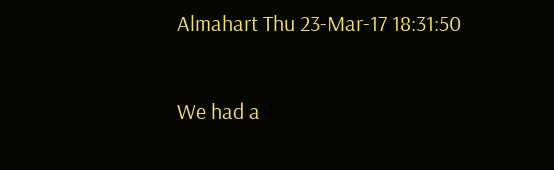Almahart Thu 23-Mar-17 18:31:50

We had a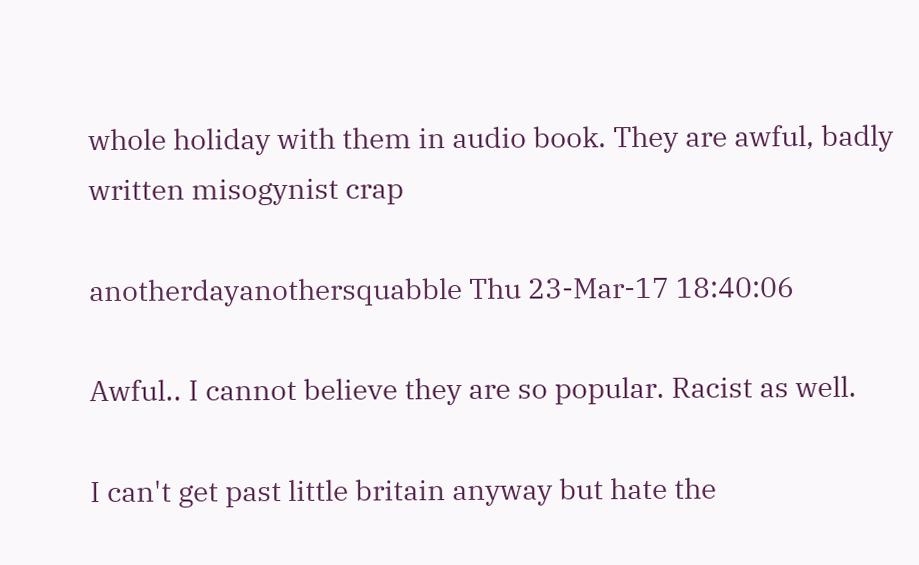whole holiday with them in audio book. They are awful, badly written misogynist crap

anotherdayanothersquabble Thu 23-Mar-17 18:40:06

Awful.. I cannot believe they are so popular. Racist as well.

I can't get past little britain anyway but hate the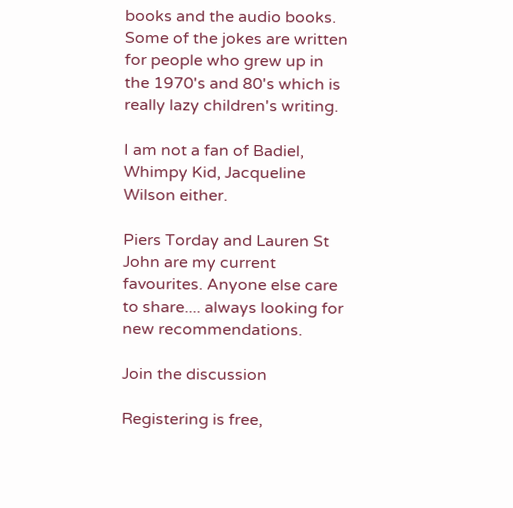books and the audio books. Some of the jokes are written for people who grew up in the 1970's and 80's which is really lazy children's writing.

I am not a fan of Badiel, Whimpy Kid, Jacqueline Wilson either.

Piers Torday and Lauren St John are my current favourites. Anyone else care to share.... always looking for new recommendations.

Join the discussion

Registering is free,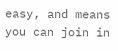easy, and means you can join in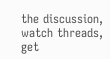the discussion, watch threads, get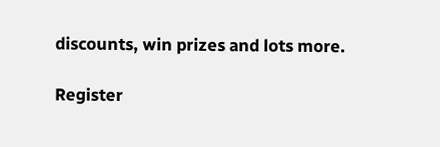discounts, win prizes and lots more.

Register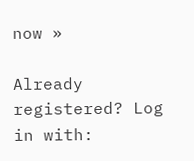now »

Already registered? Log in with: